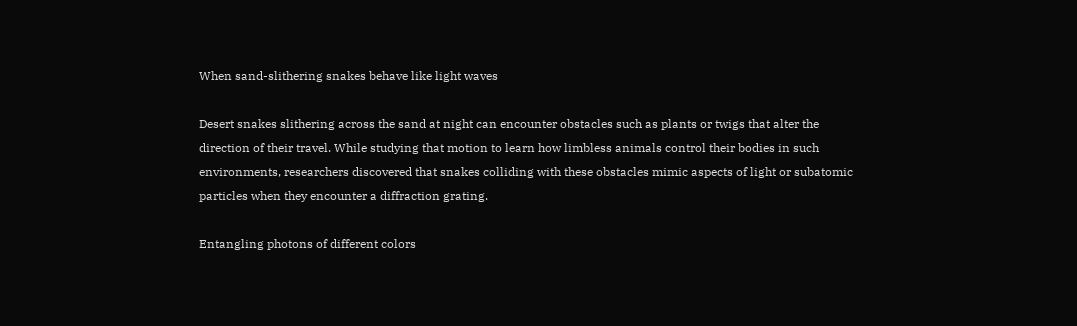When sand-slithering snakes behave like light waves

Desert snakes slithering across the sand at night can encounter obstacles such as plants or twigs that alter the direction of their travel. While studying that motion to learn how limbless animals control their bodies in such environments, researchers discovered that snakes colliding with these obstacles mimic aspects of light or subatomic particles when they encounter a diffraction grating.

Entangling photons of different colors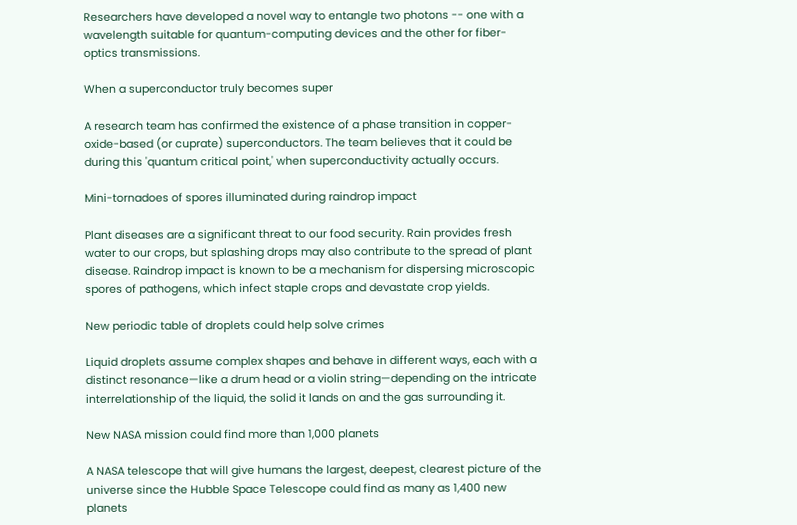Researchers have developed a novel way to entangle two photons -- one with a wavelength suitable for quantum-computing devices and the other for fiber-optics transmissions.

When a superconductor truly becomes super

A research team has confirmed the existence of a phase transition in copper-oxide-based (or cuprate) superconductors. The team believes that it could be during this 'quantum critical point,' when superconductivity actually occurs.

Mini-tornadoes of spores illuminated during raindrop impact

Plant diseases are a significant threat to our food security. Rain provides fresh water to our crops, but splashing drops may also contribute to the spread of plant disease. Raindrop impact is known to be a mechanism for dispersing microscopic spores of pathogens, which infect staple crops and devastate crop yields.

New periodic table of droplets could help solve crimes

Liquid droplets assume complex shapes and behave in different ways, each with a distinct resonance—like a drum head or a violin string—depending on the intricate interrelationship of the liquid, the solid it lands on and the gas surrounding it.

New NASA mission could find more than 1,000 planets

A NASA telescope that will give humans the largest, deepest, clearest picture of the universe since the Hubble Space Telescope could find as many as 1,400 new planets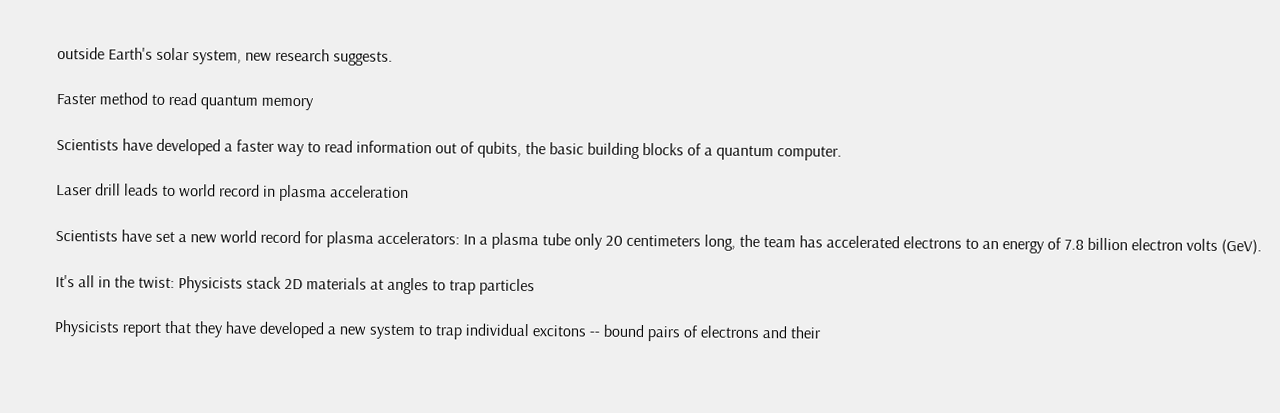outside Earth's solar system, new research suggests.

Faster method to read quantum memory

Scientists have developed a faster way to read information out of qubits, the basic building blocks of a quantum computer.

Laser drill leads to world record in plasma acceleration

Scientists have set a new world record for plasma accelerators: In a plasma tube only 20 centimeters long, the team has accelerated electrons to an energy of 7.8 billion electron volts (GeV).

It's all in the twist: Physicists stack 2D materials at angles to trap particles

Physicists report that they have developed a new system to trap individual excitons -- bound pairs of electrons and their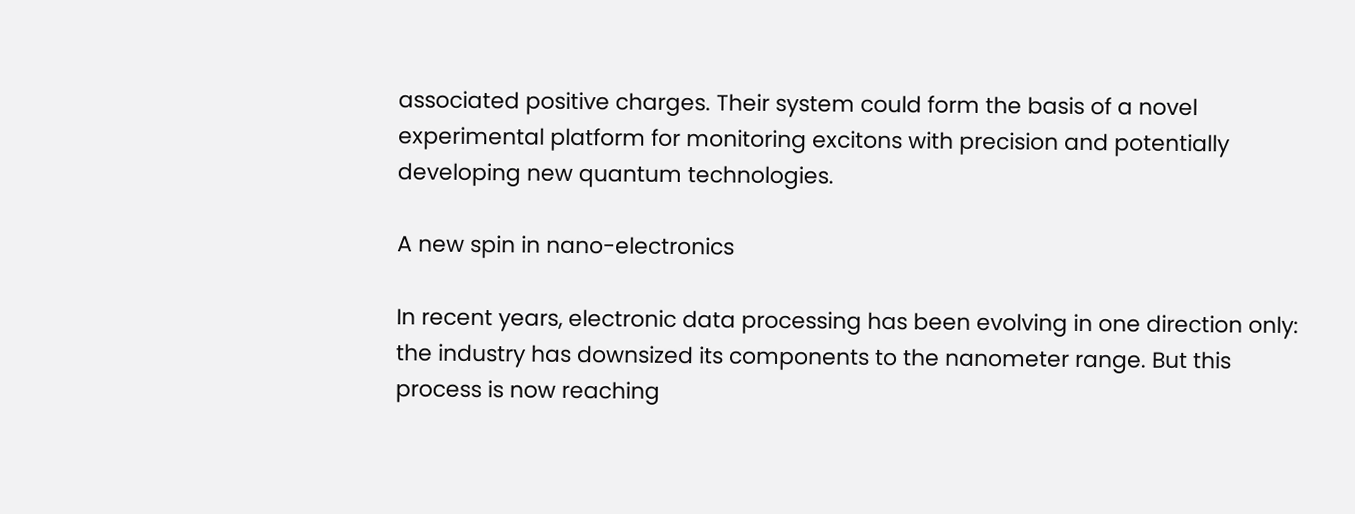associated positive charges. Their system could form the basis of a novel experimental platform for monitoring excitons with precision and potentially developing new quantum technologies.

A new spin in nano-electronics

In recent years, electronic data processing has been evolving in one direction only: the industry has downsized its components to the nanometer range. But this process is now reaching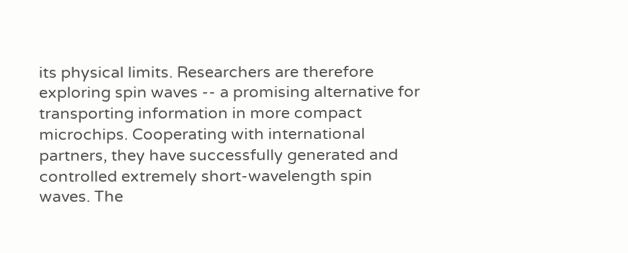its physical limits. Researchers are therefore exploring spin waves -- a promising alternative for transporting information in more compact microchips. Cooperating with international partners, they have successfully generated and controlled extremely short-wavelength spin waves. The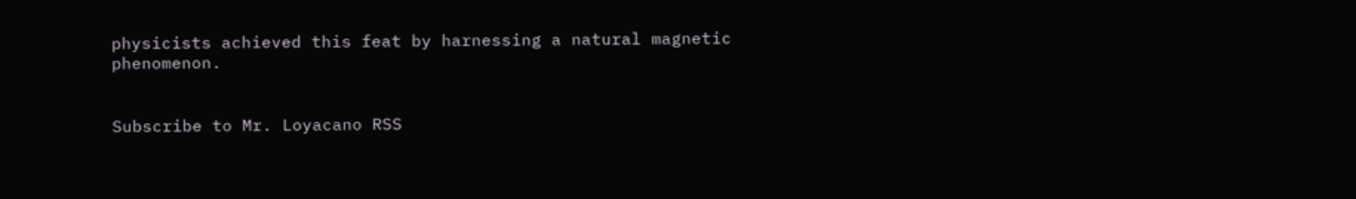physicists achieved this feat by harnessing a natural magnetic phenomenon.


Subscribe to Mr. Loyacano RSS